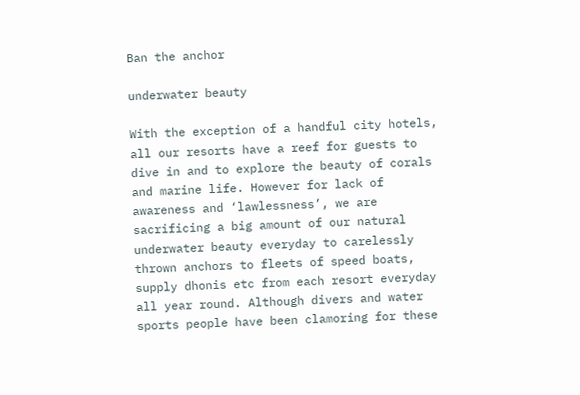Ban the anchor

underwater beauty

With the exception of a handful city hotels, all our resorts have a reef for guests to dive in and to explore the beauty of corals and marine life. However for lack of awareness and ‘lawlessness’, we are sacrificing a big amount of our natural underwater beauty everyday to carelessly thrown anchors to fleets of speed boats, supply dhonis etc from each resort everyday all year round. Although divers and water sports people have been clamoring for these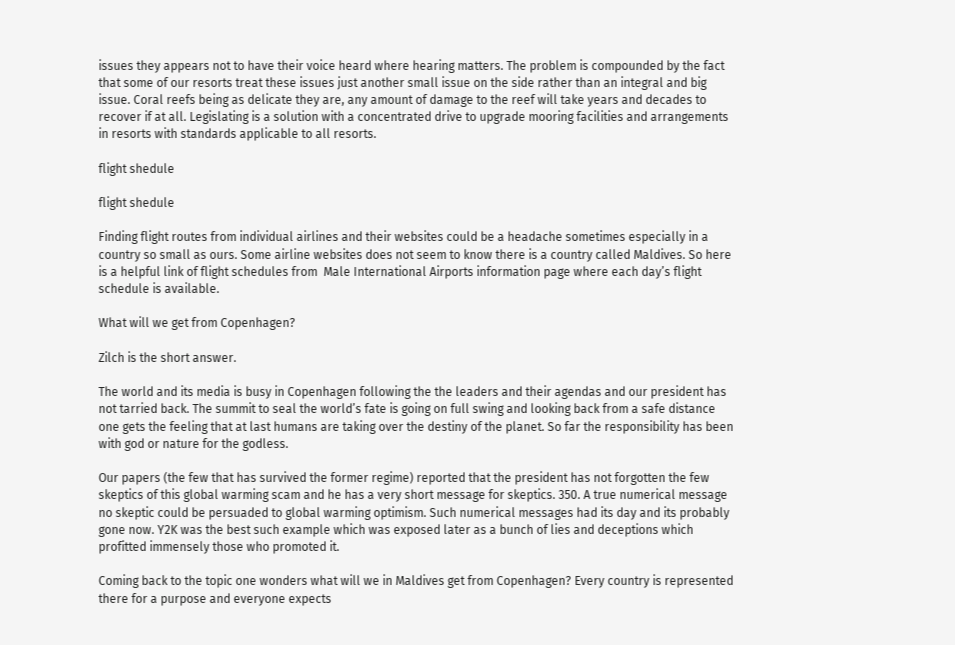issues they appears not to have their voice heard where hearing matters. The problem is compounded by the fact that some of our resorts treat these issues just another small issue on the side rather than an integral and big issue. Coral reefs being as delicate they are, any amount of damage to the reef will take years and decades to recover if at all. Legislating is a solution with a concentrated drive to upgrade mooring facilities and arrangements in resorts with standards applicable to all resorts.

flight shedule

flight shedule

Finding flight routes from individual airlines and their websites could be a headache sometimes especially in a country so small as ours. Some airline websites does not seem to know there is a country called Maldives. So here is a helpful link of flight schedules from  Male International Airports information page where each day’s flight schedule is available.

What will we get from Copenhagen?

Zilch is the short answer.

The world and its media is busy in Copenhagen following the the leaders and their agendas and our president has not tarried back. The summit to seal the world’s fate is going on full swing and looking back from a safe distance one gets the feeling that at last humans are taking over the destiny of the planet. So far the responsibility has been with god or nature for the godless.

Our papers (the few that has survived the former regime) reported that the president has not forgotten the few skeptics of this global warming scam and he has a very short message for skeptics. 350. A true numerical message no skeptic could be persuaded to global warming optimism. Such numerical messages had its day and its probably gone now. Y2K was the best such example which was exposed later as a bunch of lies and deceptions which profitted immensely those who promoted it.

Coming back to the topic one wonders what will we in Maldives get from Copenhagen? Every country is represented there for a purpose and everyone expects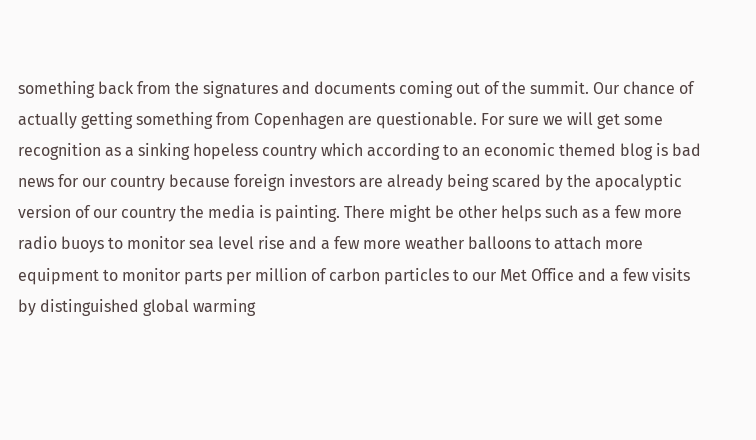something back from the signatures and documents coming out of the summit. Our chance of actually getting something from Copenhagen are questionable. For sure we will get some recognition as a sinking hopeless country which according to an economic themed blog is bad news for our country because foreign investors are already being scared by the apocalyptic version of our country the media is painting. There might be other helps such as a few more radio buoys to monitor sea level rise and a few more weather balloons to attach more equipment to monitor parts per million of carbon particles to our Met Office and a few visits by distinguished global warming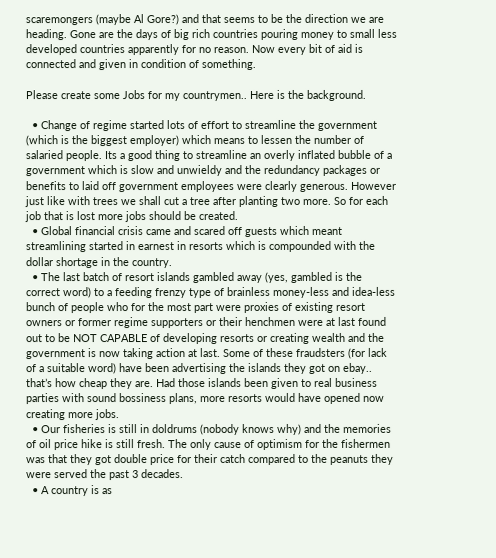scaremongers (maybe Al Gore?) and that seems to be the direction we are heading. Gone are the days of big rich countries pouring money to small less developed countries apparently for no reason. Now every bit of aid is connected and given in condition of something.

Please create some Jobs for my countrymen.. Here is the background.

  • Change of regime started lots of effort to streamline the government (which is the biggest employer) which means to lessen the number of salaried people. Its a good thing to streamline an overly inflated bubble of a government which is slow and unwieldy and the redundancy packages or benefits to laid off government employees were clearly generous. However just like with trees we shall cut a tree after planting two more. So for each job that is lost more jobs should be created.
  • Global financial crisis came and scared off guests which meant streamlining started in earnest in resorts which is compounded with the dollar shortage in the country.
  • The last batch of resort islands gambled away (yes, gambled is the correct word) to a feeding frenzy type of brainless money-less and idea-less bunch of people who for the most part were proxies of existing resort owners or former regime supporters or their henchmen were at last found out to be NOT CAPABLE of developing resorts or creating wealth and the government is now taking action at last. Some of these fraudsters (for lack of a suitable word) have been advertising the islands they got on ebay.. that’s how cheap they are. Had those islands been given to real business parties with sound bossiness plans, more resorts would have opened now creating more jobs.
  • Our fisheries is still in doldrums (nobody knows why) and the memories of oil price hike is still fresh. The only cause of optimism for the fishermen was that they got double price for their catch compared to the peanuts they were served the past 3 decades.
  • A country is as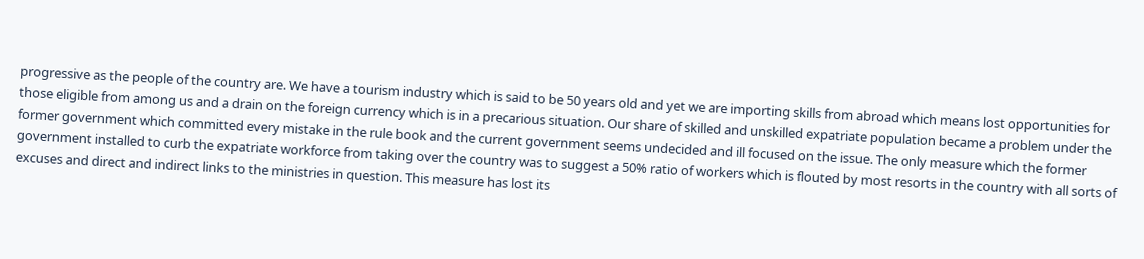progressive as the people of the country are. We have a tourism industry which is said to be 50 years old and yet we are importing skills from abroad which means lost opportunities for those eligible from among us and a drain on the foreign currency which is in a precarious situation. Our share of skilled and unskilled expatriate population became a problem under the former government which committed every mistake in the rule book and the current government seems undecided and ill focused on the issue. The only measure which the former government installed to curb the expatriate workforce from taking over the country was to suggest a 50% ratio of workers which is flouted by most resorts in the country with all sorts of excuses and direct and indirect links to the ministries in question. This measure has lost its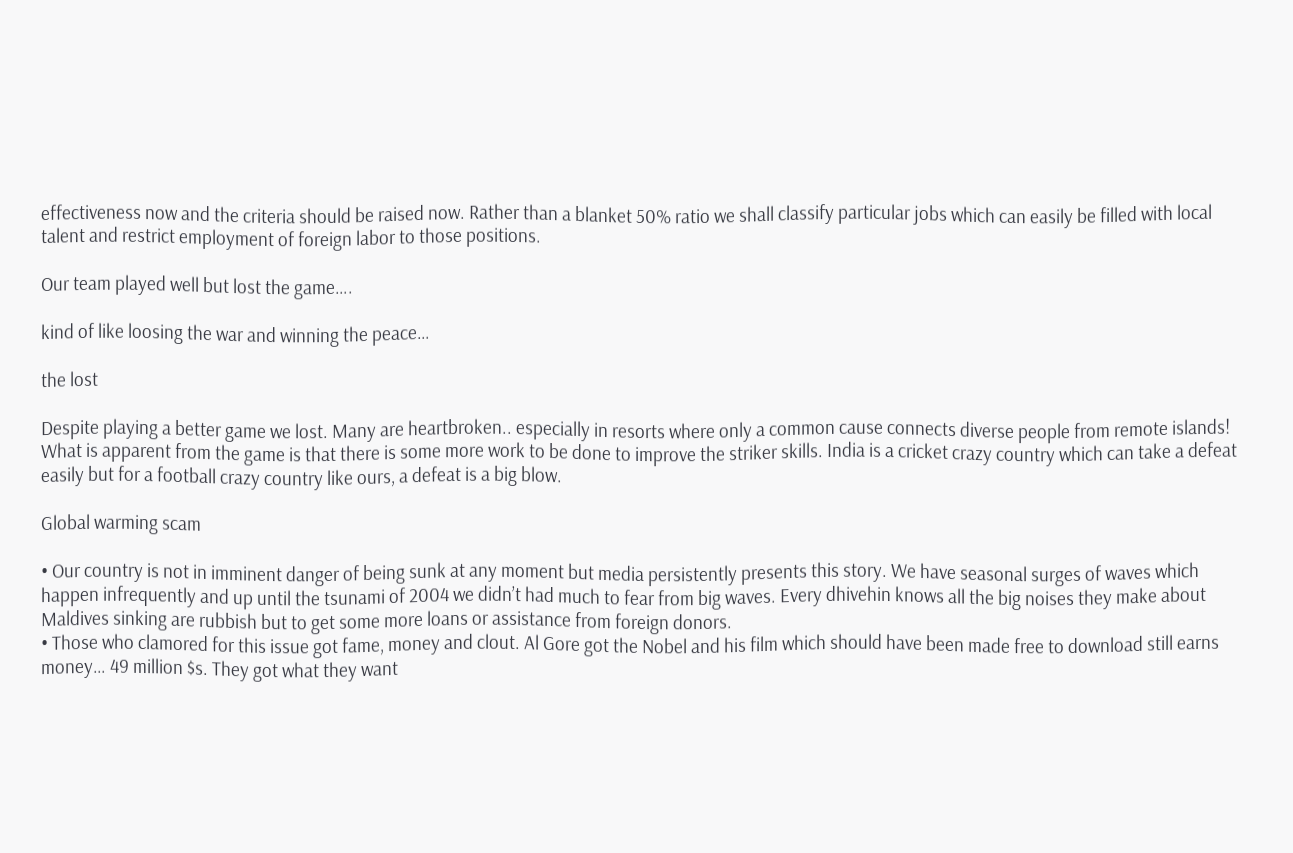effectiveness now and the criteria should be raised now. Rather than a blanket 50% ratio we shall classify particular jobs which can easily be filled with local talent and restrict employment of foreign labor to those positions.

Our team played well but lost the game….

kind of like loosing the war and winning the peace…

the lost

Despite playing a better game we lost. Many are heartbroken.. especially in resorts where only a common cause connects diverse people from remote islands! What is apparent from the game is that there is some more work to be done to improve the striker skills. India is a cricket crazy country which can take a defeat easily but for a football crazy country like ours, a defeat is a big blow.

Global warming scam

• Our country is not in imminent danger of being sunk at any moment but media persistently presents this story. We have seasonal surges of waves which happen infrequently and up until the tsunami of 2004 we didn’t had much to fear from big waves. Every dhivehin knows all the big noises they make about Maldives sinking are rubbish but to get some more loans or assistance from foreign donors.
• Those who clamored for this issue got fame, money and clout. Al Gore got the Nobel and his film which should have been made free to download still earns money… 49 million $s. They got what they want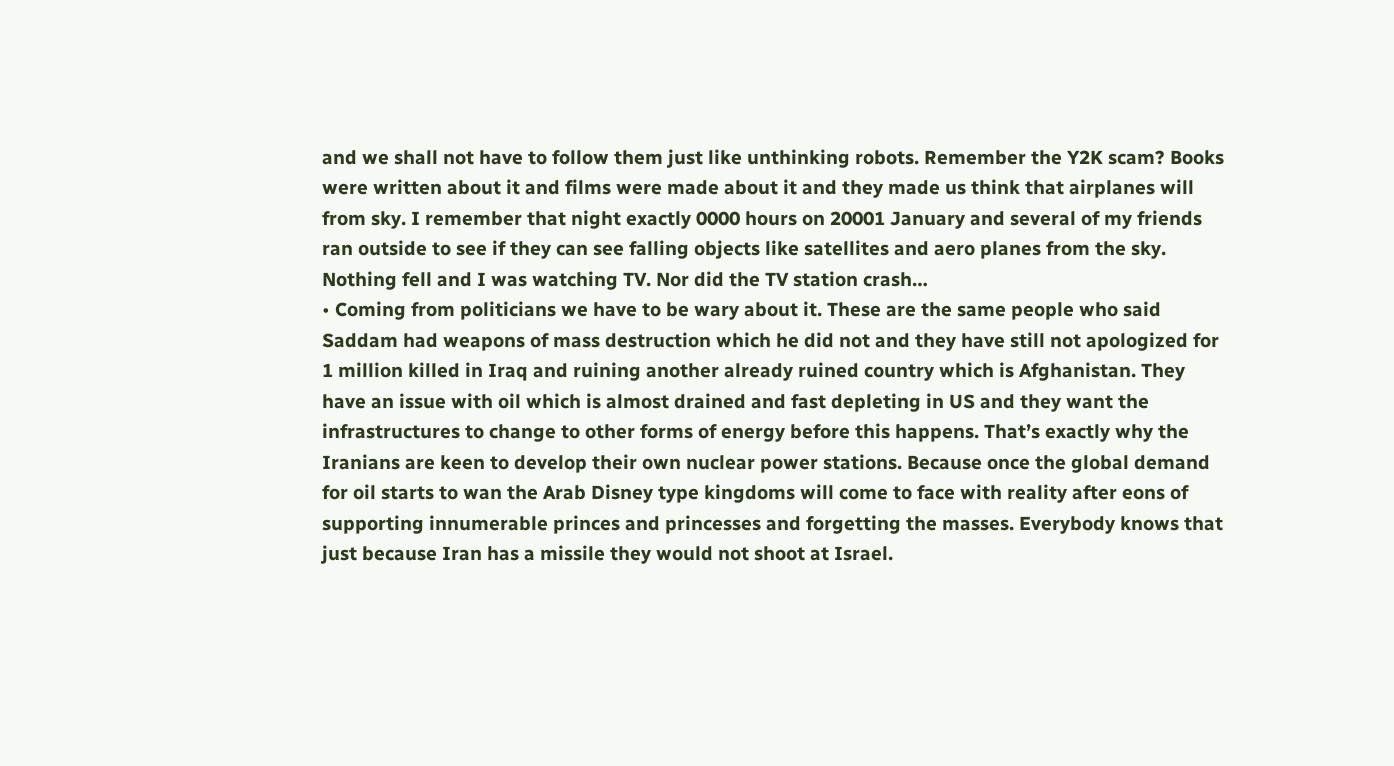and we shall not have to follow them just like unthinking robots. Remember the Y2K scam? Books were written about it and films were made about it and they made us think that airplanes will from sky. I remember that night exactly 0000 hours on 20001 January and several of my friends ran outside to see if they can see falling objects like satellites and aero planes from the sky. Nothing fell and I was watching TV. Nor did the TV station crash…
• Coming from politicians we have to be wary about it. These are the same people who said Saddam had weapons of mass destruction which he did not and they have still not apologized for 1 million killed in Iraq and ruining another already ruined country which is Afghanistan. They have an issue with oil which is almost drained and fast depleting in US and they want the infrastructures to change to other forms of energy before this happens. That’s exactly why the Iranians are keen to develop their own nuclear power stations. Because once the global demand for oil starts to wan the Arab Disney type kingdoms will come to face with reality after eons of supporting innumerable princes and princesses and forgetting the masses. Everybody knows that just because Iran has a missile they would not shoot at Israel.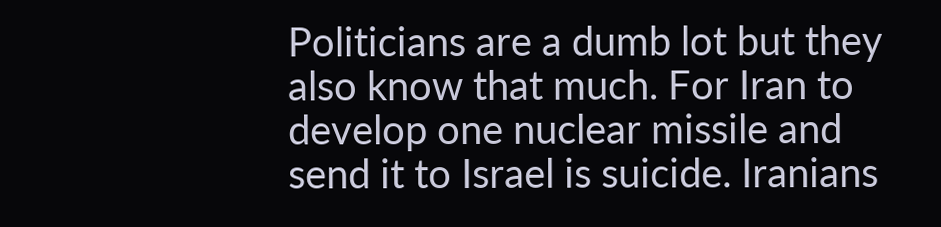Politicians are a dumb lot but they also know that much. For Iran to develop one nuclear missile and send it to Israel is suicide. Iranians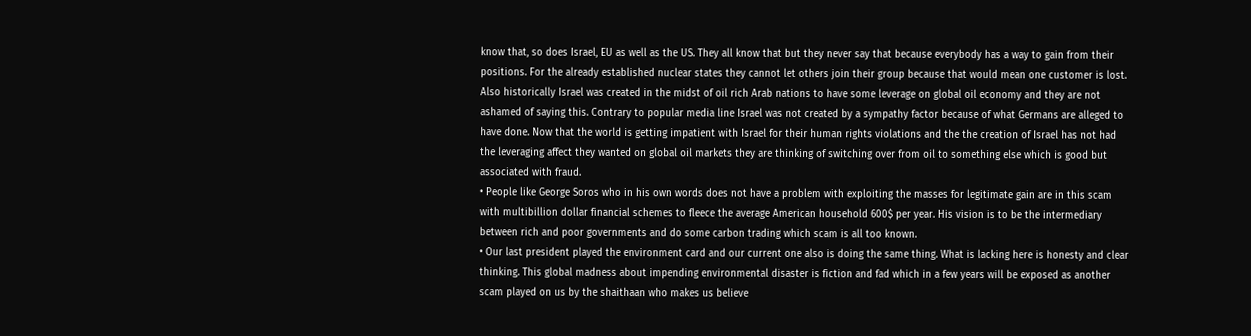know that, so does Israel, EU as well as the US. They all know that but they never say that because everybody has a way to gain from their positions. For the already established nuclear states they cannot let others join their group because that would mean one customer is lost. Also historically Israel was created in the midst of oil rich Arab nations to have some leverage on global oil economy and they are not ashamed of saying this. Contrary to popular media line Israel was not created by a sympathy factor because of what Germans are alleged to have done. Now that the world is getting impatient with Israel for their human rights violations and the the creation of Israel has not had the leveraging affect they wanted on global oil markets they are thinking of switching over from oil to something else which is good but associated with fraud.
• People like George Soros who in his own words does not have a problem with exploiting the masses for legitimate gain are in this scam with multibillion dollar financial schemes to fleece the average American household 600$ per year. His vision is to be the intermediary between rich and poor governments and do some carbon trading which scam is all too known.
• Our last president played the environment card and our current one also is doing the same thing. What is lacking here is honesty and clear thinking. This global madness about impending environmental disaster is fiction and fad which in a few years will be exposed as another scam played on us by the shaithaan who makes us believe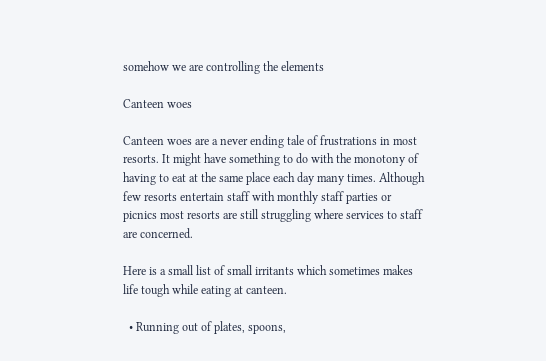somehow we are controlling the elements

Canteen woes

Canteen woes are a never ending tale of frustrations in most resorts. It might have something to do with the monotony of having to eat at the same place each day many times. Although few resorts entertain staff with monthly staff parties or picnics most resorts are still struggling where services to staff are concerned.

Here is a small list of small irritants which sometimes makes life tough while eating at canteen.

  • Running out of plates, spoons,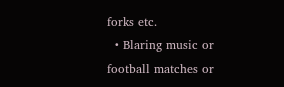forks etc.
  • Blaring music or football matches or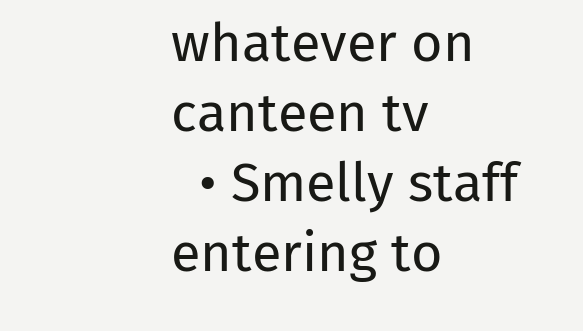whatever on canteen tv
  • Smelly staff entering to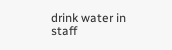drink water in staff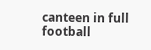canteen in full football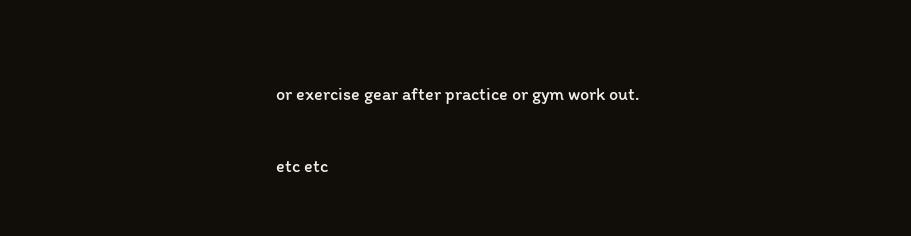or exercise gear after practice or gym work out.

etc etc